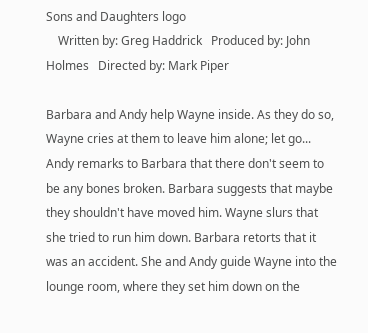Sons and Daughters logo
    Written by: Greg Haddrick   Produced by: John Holmes   Directed by: Mark Piper

Barbara and Andy help Wayne inside. As they do so, Wayne cries at them to leave him alone; let go... Andy remarks to Barbara that there don't seem to be any bones broken. Barbara suggests that maybe they shouldn't have moved him. Wayne slurs that she tried to run him down. Barbara retorts that it was an accident. She and Andy guide Wayne into the lounge room, where they set him down on the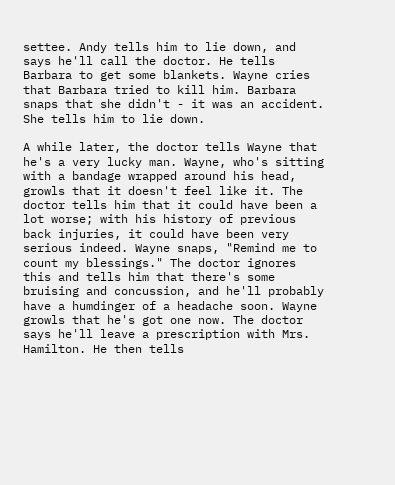settee. Andy tells him to lie down, and says he'll call the doctor. He tells Barbara to get some blankets. Wayne cries that Barbara tried to kill him. Barbara snaps that she didn't - it was an accident. She tells him to lie down.

A while later, the doctor tells Wayne that he's a very lucky man. Wayne, who's sitting with a bandage wrapped around his head, growls that it doesn't feel like it. The doctor tells him that it could have been a lot worse; with his history of previous back injuries, it could have been very serious indeed. Wayne snaps, "Remind me to count my blessings." The doctor ignores this and tells him that there's some bruising and concussion, and he'll probably have a humdinger of a headache soon. Wayne growls that he's got one now. The doctor says he'll leave a prescription with Mrs. Hamilton. He then tells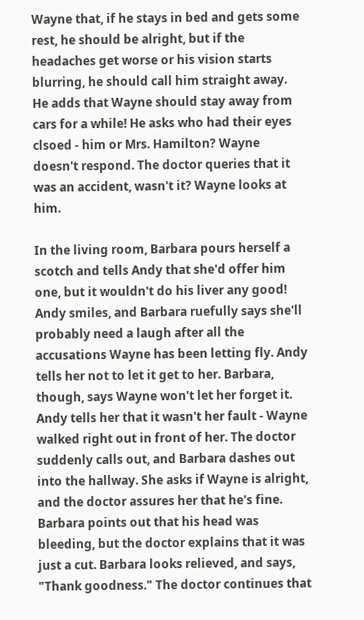Wayne that, if he stays in bed and gets some rest, he should be alright, but if the headaches get worse or his vision starts blurring, he should call him straight away. He adds that Wayne should stay away from cars for a while! He asks who had their eyes clsoed - him or Mrs. Hamilton? Wayne doesn't respond. The doctor queries that it was an accident, wasn't it? Wayne looks at him.

In the living room, Barbara pours herself a scotch and tells Andy that she'd offer him one, but it wouldn't do his liver any good! Andy smiles, and Barbara ruefully says she'll probably need a laugh after all the accusations Wayne has been letting fly. Andy tells her not to let it get to her. Barbara, though, says Wayne won't let her forget it. Andy tells her that it wasn't her fault - Wayne walked right out in front of her. The doctor suddenly calls out, and Barbara dashes out into the hallway. She asks if Wayne is alright, and the doctor assures her that he's fine. Barbara points out that his head was bleeding, but the doctor explains that it was just a cut. Barbara looks relieved, and says, "Thank goodness." The doctor continues that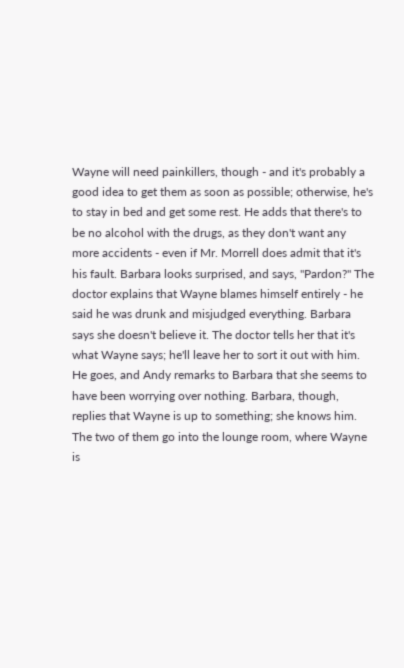Wayne will need painkillers, though - and it's probably a good idea to get them as soon as possible; otherwise, he's to stay in bed and get some rest. He adds that there's to be no alcohol with the drugs, as they don't want any more accidents - even if Mr. Morrell does admit that it's his fault. Barbara looks surprised, and says, "Pardon?" The doctor explains that Wayne blames himself entirely - he said he was drunk and misjudged everything. Barbara says she doesn't believe it. The doctor tells her that it's what Wayne says; he'll leave her to sort it out with him. He goes, and Andy remarks to Barbara that she seems to have been worrying over nothing. Barbara, though, replies that Wayne is up to something; she knows him. The two of them go into the lounge room, where Wayne is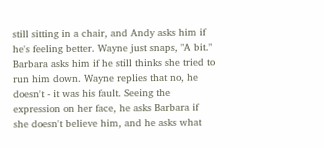still sitting in a chair, and Andy asks him if he's feeling better. Wayne just snaps, "A bit." Barbara asks him if he still thinks she tried to run him down. Wayne replies that no, he doesn't - it was his fault. Seeing the expression on her face, he asks Barbara if she doesn't believe him, and he asks what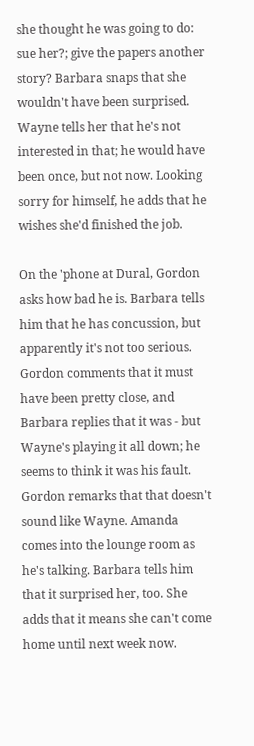she thought he was going to do: sue her?; give the papers another story? Barbara snaps that she wouldn't have been surprised. Wayne tells her that he's not interested in that; he would have been once, but not now. Looking sorry for himself, he adds that he wishes she'd finished the job.

On the 'phone at Dural, Gordon asks how bad he is. Barbara tells him that he has concussion, but apparently it's not too serious. Gordon comments that it must have been pretty close, and Barbara replies that it was - but Wayne's playing it all down; he seems to think it was his fault. Gordon remarks that that doesn't sound like Wayne. Amanda comes into the lounge room as he's talking. Barbara tells him that it surprised her, too. She adds that it means she can't come home until next week now.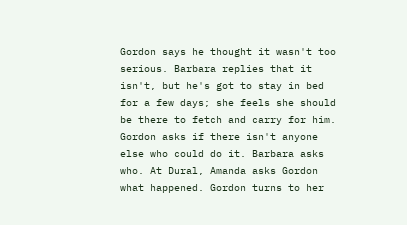Gordon says he thought it wasn't too serious. Barbara replies that it isn't, but he's got to stay in bed for a few days; she feels she should be there to fetch and carry for him. Gordon asks if there isn't anyone else who could do it. Barbara asks who. At Dural, Amanda asks Gordon what happened. Gordon turns to her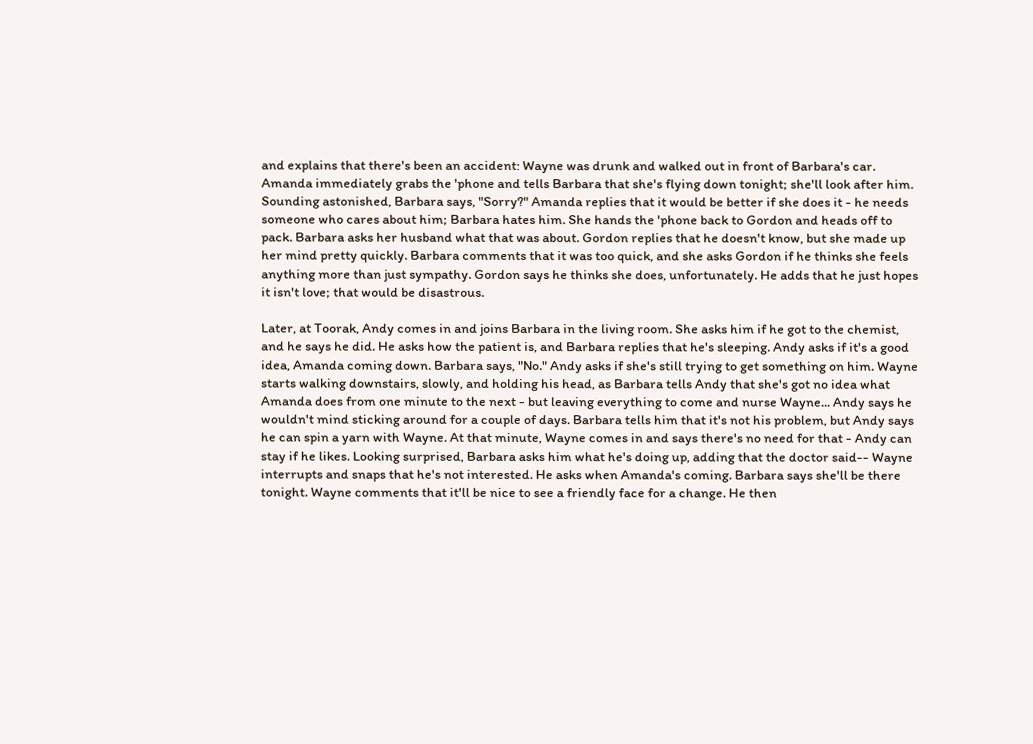and explains that there's been an accident: Wayne was drunk and walked out in front of Barbara's car. Amanda immediately grabs the 'phone and tells Barbara that she's flying down tonight; she'll look after him. Sounding astonished, Barbara says, "Sorry?" Amanda replies that it would be better if she does it - he needs someone who cares about him; Barbara hates him. She hands the 'phone back to Gordon and heads off to pack. Barbara asks her husband what that was about. Gordon replies that he doesn't know, but she made up her mind pretty quickly. Barbara comments that it was too quick, and she asks Gordon if he thinks she feels anything more than just sympathy. Gordon says he thinks she does, unfortunately. He adds that he just hopes it isn't love; that would be disastrous.

Later, at Toorak, Andy comes in and joins Barbara in the living room. She asks him if he got to the chemist, and he says he did. He asks how the patient is, and Barbara replies that he's sleeping. Andy asks if it's a good idea, Amanda coming down. Barbara says, "No." Andy asks if she's still trying to get something on him. Wayne starts walking downstairs, slowly, and holding his head, as Barbara tells Andy that she's got no idea what Amanda does from one minute to the next - but leaving everything to come and nurse Wayne... Andy says he wouldn't mind sticking around for a couple of days. Barbara tells him that it's not his problem, but Andy says he can spin a yarn with Wayne. At that minute, Wayne comes in and says there's no need for that - Andy can stay if he likes. Looking surprised, Barbara asks him what he's doing up, adding that the doctor said-- Wayne interrupts and snaps that he's not interested. He asks when Amanda's coming. Barbara says she'll be there tonight. Wayne comments that it'll be nice to see a friendly face for a change. He then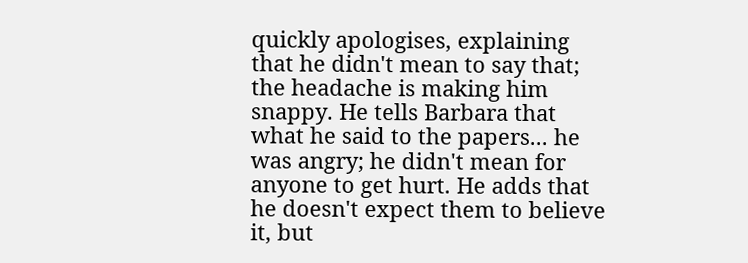quickly apologises, explaining that he didn't mean to say that; the headache is making him snappy. He tells Barbara that what he said to the papers... he was angry; he didn't mean for anyone to get hurt. He adds that he doesn't expect them to believe it, but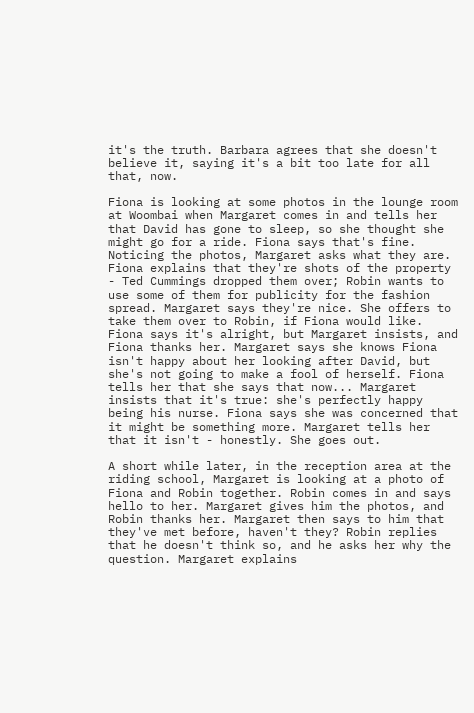it's the truth. Barbara agrees that she doesn't believe it, saying it's a bit too late for all that, now.

Fiona is looking at some photos in the lounge room at Woombai when Margaret comes in and tells her that David has gone to sleep, so she thought she might go for a ride. Fiona says that's fine. Noticing the photos, Margaret asks what they are. Fiona explains that they're shots of the property - Ted Cummings dropped them over; Robin wants to use some of them for publicity for the fashion spread. Margaret says they're nice. She offers to take them over to Robin, if Fiona would like. Fiona says it's alright, but Margaret insists, and Fiona thanks her. Margaret says she knows Fiona isn't happy about her looking after David, but she's not going to make a fool of herself. Fiona tells her that she says that now... Margaret insists that it's true: she's perfectly happy being his nurse. Fiona says she was concerned that it might be something more. Margaret tells her that it isn't - honestly. She goes out.

A short while later, in the reception area at the riding school, Margaret is looking at a photo of Fiona and Robin together. Robin comes in and says hello to her. Margaret gives him the photos, and Robin thanks her. Margaret then says to him that they've met before, haven't they? Robin replies that he doesn't think so, and he asks her why the question. Margaret explains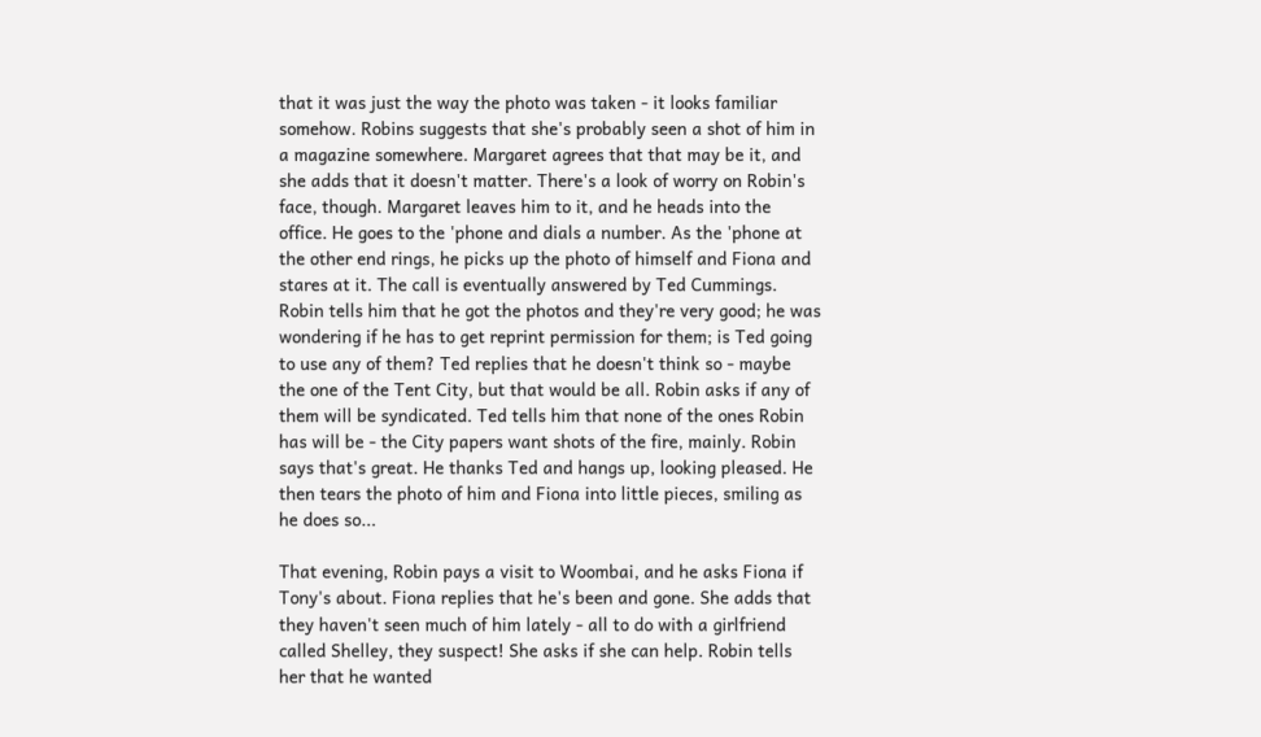that it was just the way the photo was taken - it looks familiar somehow. Robins suggests that she's probably seen a shot of him in a magazine somewhere. Margaret agrees that that may be it, and she adds that it doesn't matter. There's a look of worry on Robin's face, though. Margaret leaves him to it, and he heads into the office. He goes to the 'phone and dials a number. As the 'phone at the other end rings, he picks up the photo of himself and Fiona and stares at it. The call is eventually answered by Ted Cummings. Robin tells him that he got the photos and they're very good; he was wondering if he has to get reprint permission for them; is Ted going to use any of them? Ted replies that he doesn't think so - maybe the one of the Tent City, but that would be all. Robin asks if any of them will be syndicated. Ted tells him that none of the ones Robin has will be - the City papers want shots of the fire, mainly. Robin says that's great. He thanks Ted and hangs up, looking pleased. He then tears the photo of him and Fiona into little pieces, smiling as he does so...

That evening, Robin pays a visit to Woombai, and he asks Fiona if Tony's about. Fiona replies that he's been and gone. She adds that they haven't seen much of him lately - all to do with a girlfriend called Shelley, they suspect! She asks if she can help. Robin tells her that he wanted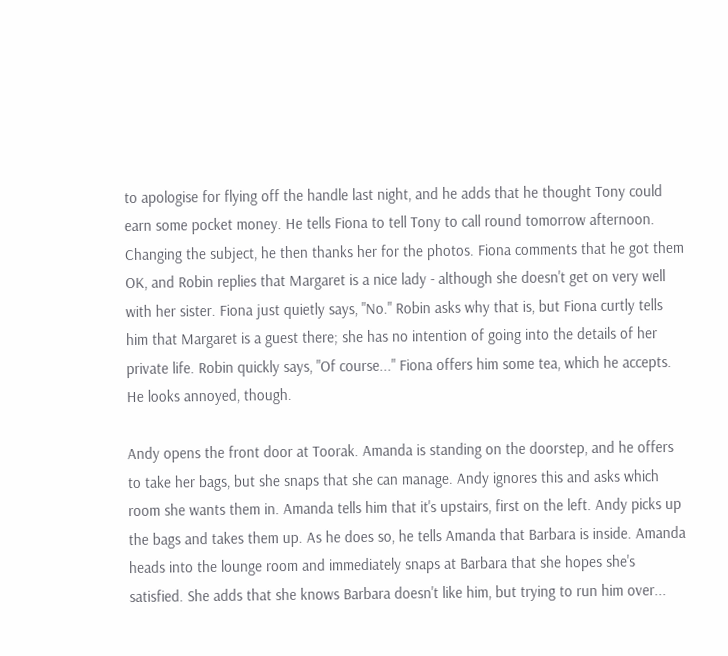to apologise for flying off the handle last night, and he adds that he thought Tony could earn some pocket money. He tells Fiona to tell Tony to call round tomorrow afternoon. Changing the subject, he then thanks her for the photos. Fiona comments that he got them OK, and Robin replies that Margaret is a nice lady - although she doesn't get on very well with her sister. Fiona just quietly says, "No." Robin asks why that is, but Fiona curtly tells him that Margaret is a guest there; she has no intention of going into the details of her private life. Robin quickly says, "Of course..." Fiona offers him some tea, which he accepts. He looks annoyed, though.

Andy opens the front door at Toorak. Amanda is standing on the doorstep, and he offers to take her bags, but she snaps that she can manage. Andy ignores this and asks which room she wants them in. Amanda tells him that it's upstairs, first on the left. Andy picks up the bags and takes them up. As he does so, he tells Amanda that Barbara is inside. Amanda heads into the lounge room and immediately snaps at Barbara that she hopes she's satisfied. She adds that she knows Barbara doesn't like him, but trying to run him over...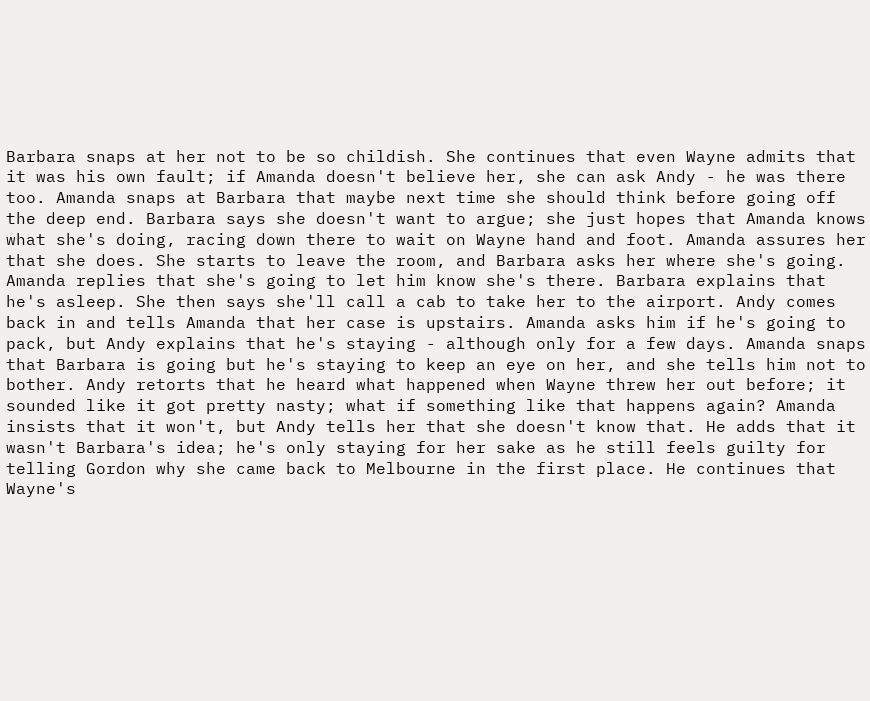Barbara snaps at her not to be so childish. She continues that even Wayne admits that it was his own fault; if Amanda doesn't believe her, she can ask Andy - he was there too. Amanda snaps at Barbara that maybe next time she should think before going off the deep end. Barbara says she doesn't want to argue; she just hopes that Amanda knows what she's doing, racing down there to wait on Wayne hand and foot. Amanda assures her that she does. She starts to leave the room, and Barbara asks her where she's going. Amanda replies that she's going to let him know she's there. Barbara explains that he's asleep. She then says she'll call a cab to take her to the airport. Andy comes back in and tells Amanda that her case is upstairs. Amanda asks him if he's going to pack, but Andy explains that he's staying - although only for a few days. Amanda snaps that Barbara is going but he's staying to keep an eye on her, and she tells him not to bother. Andy retorts that he heard what happened when Wayne threw her out before; it sounded like it got pretty nasty; what if something like that happens again? Amanda insists that it won't, but Andy tells her that she doesn't know that. He adds that it wasn't Barbara's idea; he's only staying for her sake as he still feels guilty for telling Gordon why she came back to Melbourne in the first place. He continues that Wayne's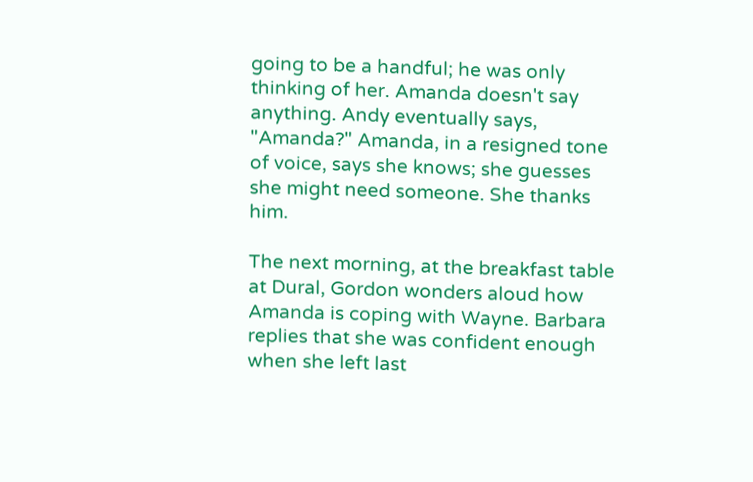going to be a handful; he was only thinking of her. Amanda doesn't say anything. Andy eventually says, "Amanda?" Amanda, in a resigned tone of voice, says she knows; she guesses she might need someone. She thanks him.

The next morning, at the breakfast table at Dural, Gordon wonders aloud how Amanda is coping with Wayne. Barbara replies that she was confident enough when she left last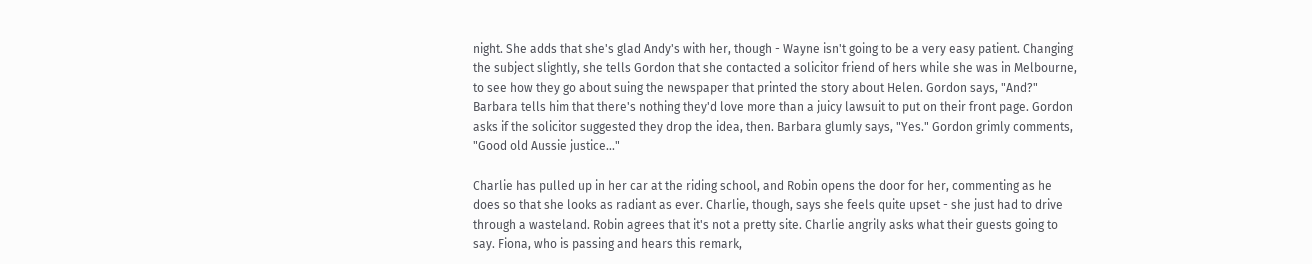night. She adds that she's glad Andy's with her, though - Wayne isn't going to be a very easy patient. Changing the subject slightly, she tells Gordon that she contacted a solicitor friend of hers while she was in Melbourne, to see how they go about suing the newspaper that printed the story about Helen. Gordon says, "And?" Barbara tells him that there's nothing they'd love more than a juicy lawsuit to put on their front page. Gordon asks if the solicitor suggested they drop the idea, then. Barbara glumly says, "Yes." Gordon grimly comments, "Good old Aussie justice..."

Charlie has pulled up in her car at the riding school, and Robin opens the door for her, commenting as he does so that she looks as radiant as ever. Charlie, though, says she feels quite upset - she just had to drive through a wasteland. Robin agrees that it's not a pretty site. Charlie angrily asks what their guests going to say. Fiona, who is passing and hears this remark,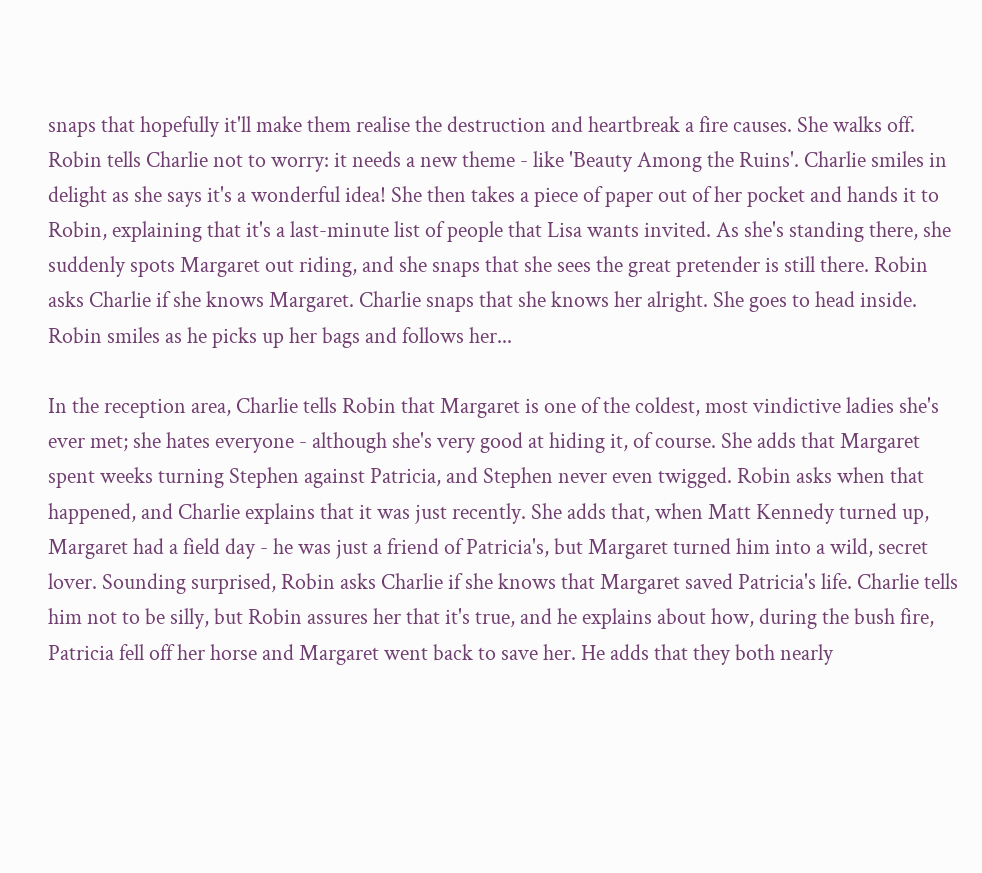snaps that hopefully it'll make them realise the destruction and heartbreak a fire causes. She walks off. Robin tells Charlie not to worry: it needs a new theme - like 'Beauty Among the Ruins'. Charlie smiles in delight as she says it's a wonderful idea! She then takes a piece of paper out of her pocket and hands it to Robin, explaining that it's a last-minute list of people that Lisa wants invited. As she's standing there, she suddenly spots Margaret out riding, and she snaps that she sees the great pretender is still there. Robin asks Charlie if she knows Margaret. Charlie snaps that she knows her alright. She goes to head inside. Robin smiles as he picks up her bags and follows her...

In the reception area, Charlie tells Robin that Margaret is one of the coldest, most vindictive ladies she's ever met; she hates everyone - although she's very good at hiding it, of course. She adds that Margaret spent weeks turning Stephen against Patricia, and Stephen never even twigged. Robin asks when that happened, and Charlie explains that it was just recently. She adds that, when Matt Kennedy turned up, Margaret had a field day - he was just a friend of Patricia's, but Margaret turned him into a wild, secret lover. Sounding surprised, Robin asks Charlie if she knows that Margaret saved Patricia's life. Charlie tells him not to be silly, but Robin assures her that it's true, and he explains about how, during the bush fire, Patricia fell off her horse and Margaret went back to save her. He adds that they both nearly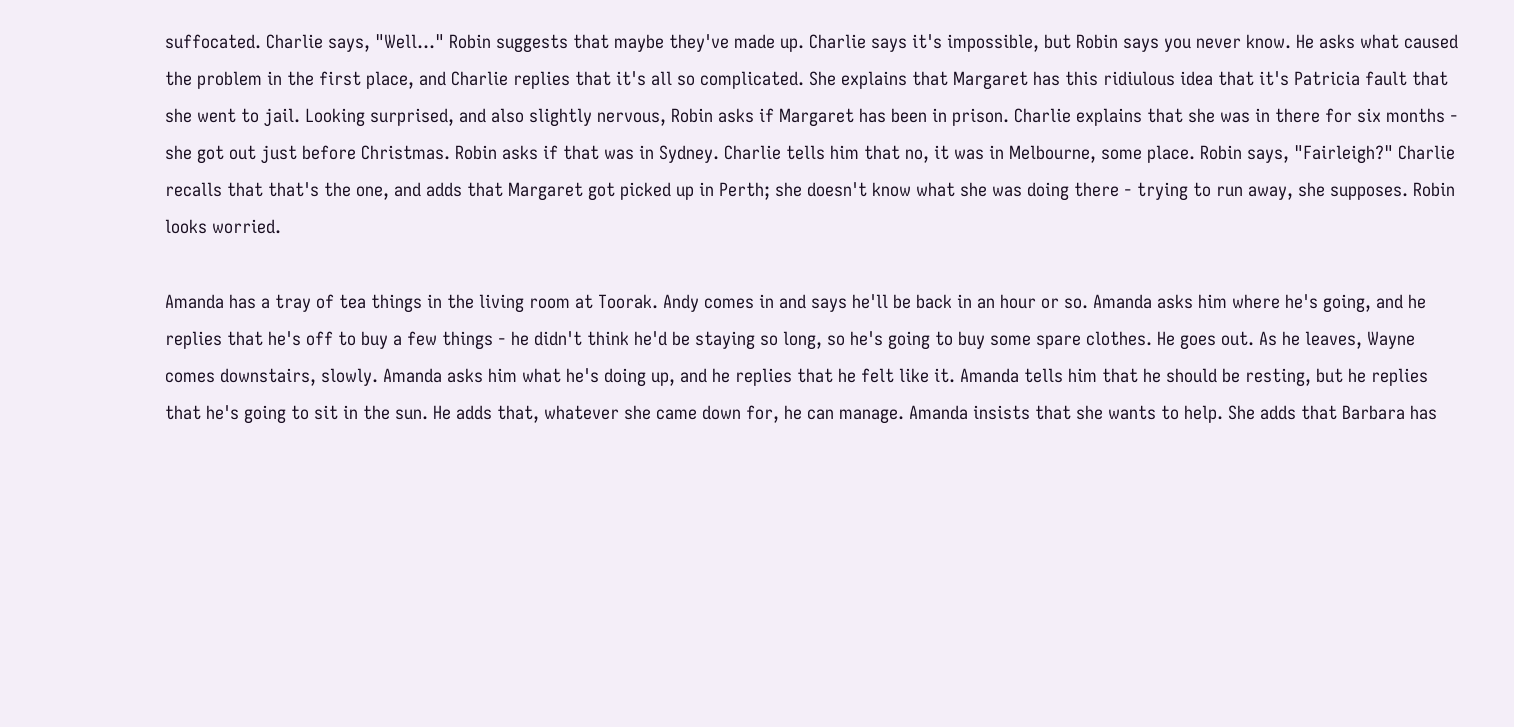suffocated. Charlie says, "Well..." Robin suggests that maybe they've made up. Charlie says it's impossible, but Robin says you never know. He asks what caused the problem in the first place, and Charlie replies that it's all so complicated. She explains that Margaret has this ridiulous idea that it's Patricia fault that she went to jail. Looking surprised, and also slightly nervous, Robin asks if Margaret has been in prison. Charlie explains that she was in there for six months - she got out just before Christmas. Robin asks if that was in Sydney. Charlie tells him that no, it was in Melbourne, some place. Robin says, "Fairleigh?" Charlie recalls that that's the one, and adds that Margaret got picked up in Perth; she doesn't know what she was doing there - trying to run away, she supposes. Robin looks worried.

Amanda has a tray of tea things in the living room at Toorak. Andy comes in and says he'll be back in an hour or so. Amanda asks him where he's going, and he replies that he's off to buy a few things - he didn't think he'd be staying so long, so he's going to buy some spare clothes. He goes out. As he leaves, Wayne comes downstairs, slowly. Amanda asks him what he's doing up, and he replies that he felt like it. Amanda tells him that he should be resting, but he replies that he's going to sit in the sun. He adds that, whatever she came down for, he can manage. Amanda insists that she wants to help. She adds that Barbara has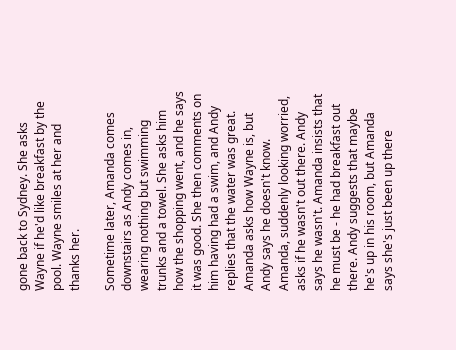gone back to Sydney. She asks Wayne if he'd like breakfast by the pool. Wayne smiles at her and thanks her.

Sometime later, Amanda comes downstairs as Andy comes in, wearing nothing but swimming trunks and a towel. She asks him how the shopping went, and he says it was good. She then comments on him having had a swim, and Andy replies that the water was great. Amanda asks how Wayne is, but Andy says he doesn't know. Amanda, suddenly looking worried, asks if he wasn't out there. Andy says he wasn't. Amanda insists that he must be - he had breakfast out there. Andy suggests that maybe he's up in his room, but Amanda says she's just been up there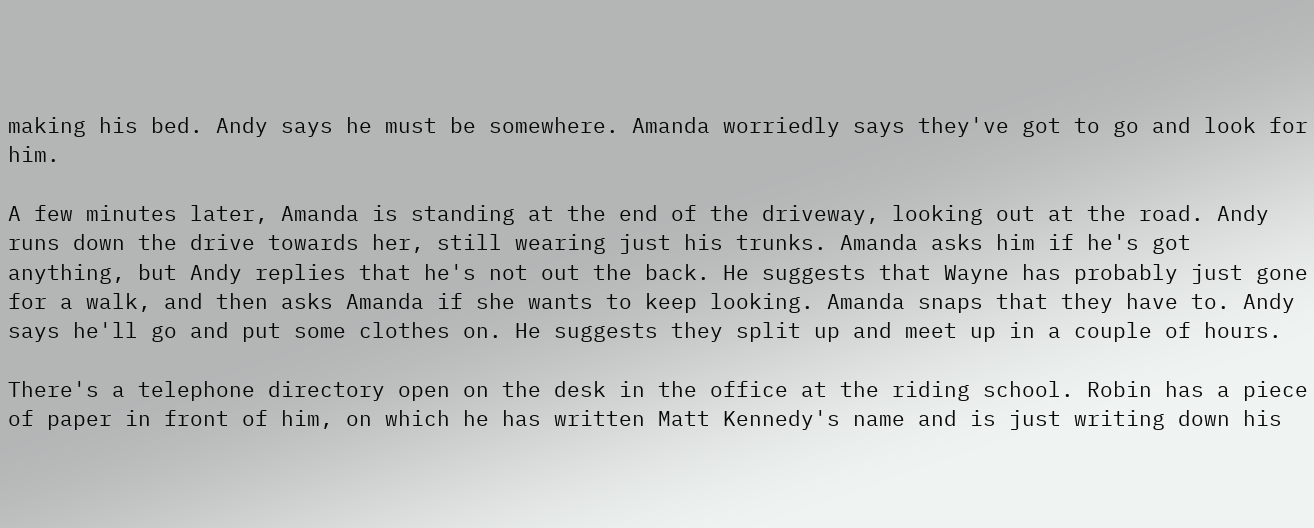making his bed. Andy says he must be somewhere. Amanda worriedly says they've got to go and look for him.

A few minutes later, Amanda is standing at the end of the driveway, looking out at the road. Andy runs down the drive towards her, still wearing just his trunks. Amanda asks him if he's got anything, but Andy replies that he's not out the back. He suggests that Wayne has probably just gone for a walk, and then asks Amanda if she wants to keep looking. Amanda snaps that they have to. Andy says he'll go and put some clothes on. He suggests they split up and meet up in a couple of hours.

There's a telephone directory open on the desk in the office at the riding school. Robin has a piece of paper in front of him, on which he has written Matt Kennedy's name and is just writing down his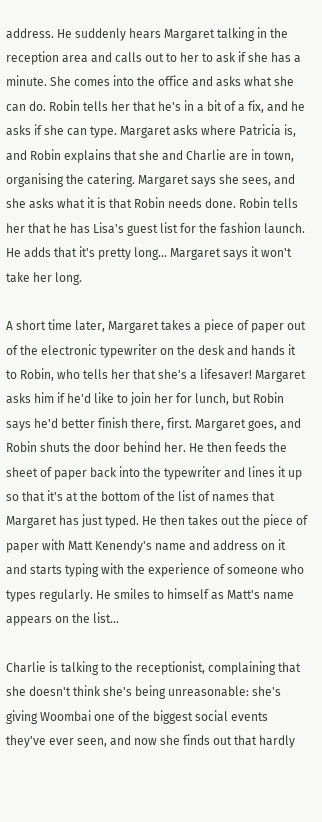address. He suddenly hears Margaret talking in the reception area and calls out to her to ask if she has a minute. She comes into the office and asks what she can do. Robin tells her that he's in a bit of a fix, and he asks if she can type. Margaret asks where Patricia is, and Robin explains that she and Charlie are in town, organising the catering. Margaret says she sees, and she asks what it is that Robin needs done. Robin tells her that he has Lisa's guest list for the fashion launch. He adds that it's pretty long... Margaret says it won't take her long.

A short time later, Margaret takes a piece of paper out of the electronic typewriter on the desk and hands it to Robin, who tells her that she's a lifesaver! Margaret asks him if he'd like to join her for lunch, but Robin says he'd better finish there, first. Margaret goes, and Robin shuts the door behind her. He then feeds the sheet of paper back into the typewriter and lines it up so that it's at the bottom of the list of names that Margaret has just typed. He then takes out the piece of paper with Matt Kenendy's name and address on it and starts typing with the experience of someone who types regularly. He smiles to himself as Matt's name appears on the list...

Charlie is talking to the receptionist, complaining that she doesn't think she's being unreasonable: she's giving Woombai one of the biggest social events they've ever seen, and now she finds out that hardly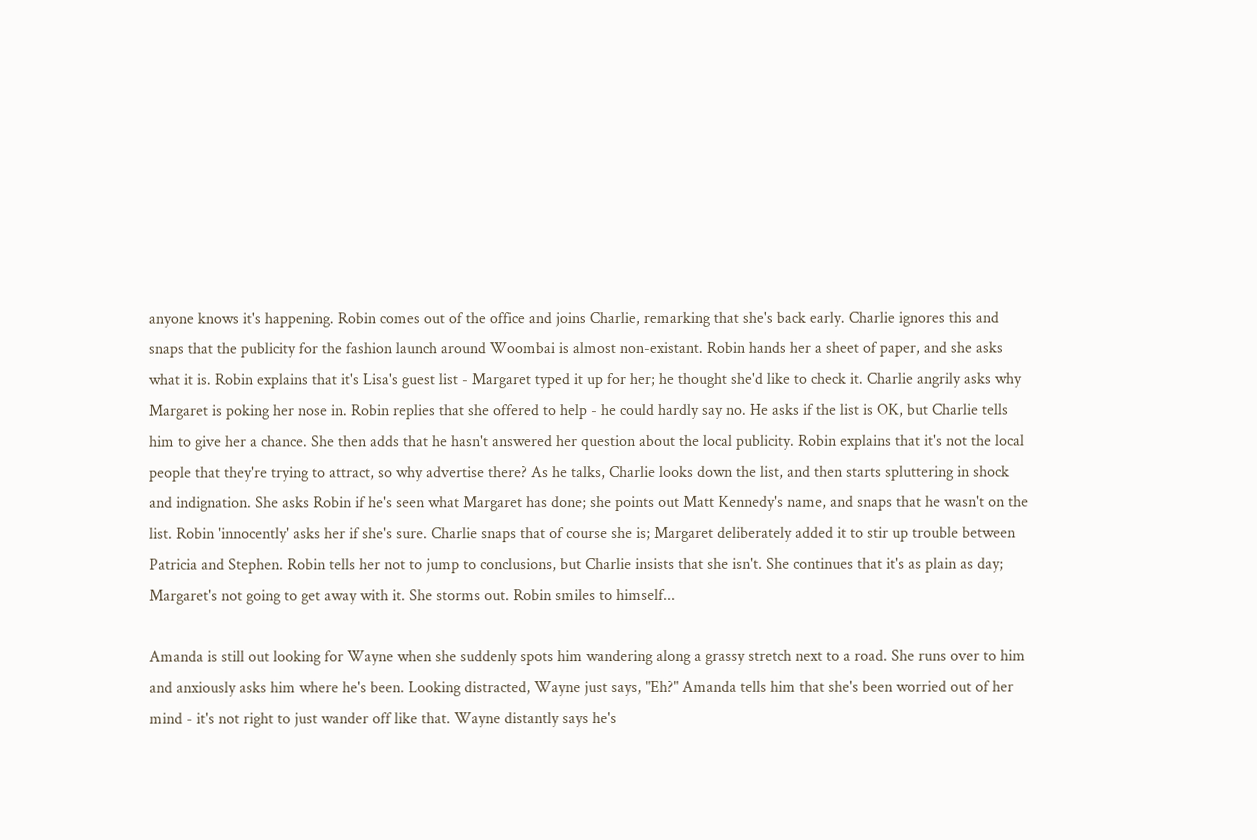anyone knows it's happening. Robin comes out of the office and joins Charlie, remarking that she's back early. Charlie ignores this and snaps that the publicity for the fashion launch around Woombai is almost non-existant. Robin hands her a sheet of paper, and she asks what it is. Robin explains that it's Lisa's guest list - Margaret typed it up for her; he thought she'd like to check it. Charlie angrily asks why Margaret is poking her nose in. Robin replies that she offered to help - he could hardly say no. He asks if the list is OK, but Charlie tells him to give her a chance. She then adds that he hasn't answered her question about the local publicity. Robin explains that it's not the local people that they're trying to attract, so why advertise there? As he talks, Charlie looks down the list, and then starts spluttering in shock and indignation. She asks Robin if he's seen what Margaret has done; she points out Matt Kennedy's name, and snaps that he wasn't on the list. Robin 'innocently' asks her if she's sure. Charlie snaps that of course she is; Margaret deliberately added it to stir up trouble between Patricia and Stephen. Robin tells her not to jump to conclusions, but Charlie insists that she isn't. She continues that it's as plain as day; Margaret's not going to get away with it. She storms out. Robin smiles to himself...

Amanda is still out looking for Wayne when she suddenly spots him wandering along a grassy stretch next to a road. She runs over to him and anxiously asks him where he's been. Looking distracted, Wayne just says, "Eh?" Amanda tells him that she's been worried out of her mind - it's not right to just wander off like that. Wayne distantly says he's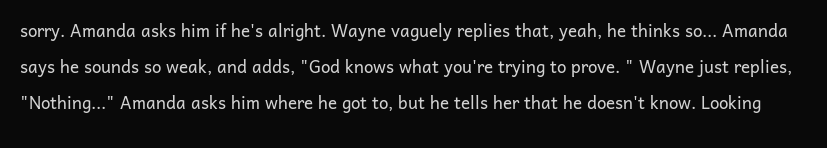sorry. Amanda asks him if he's alright. Wayne vaguely replies that, yeah, he thinks so... Amanda says he sounds so weak, and adds, "God knows what you're trying to prove. " Wayne just replies, "Nothing..." Amanda asks him where he got to, but he tells her that he doesn't know. Looking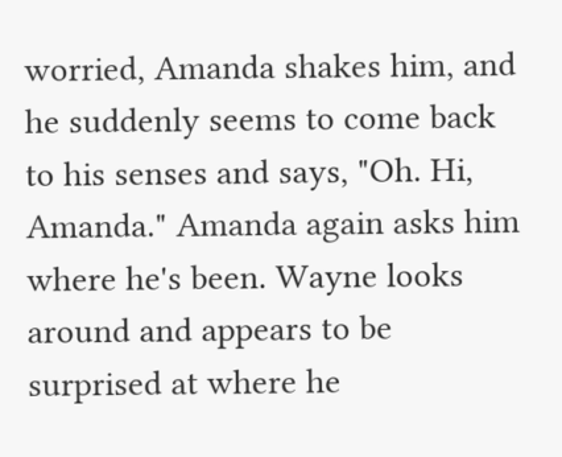worried, Amanda shakes him, and he suddenly seems to come back to his senses and says, "Oh. Hi, Amanda." Amanda again asks him where he's been. Wayne looks around and appears to be surprised at where he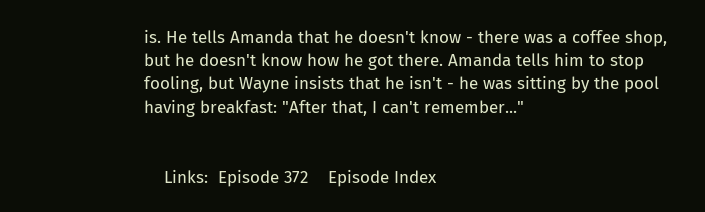is. He tells Amanda that he doesn't know - there was a coffee shop, but he doesn't know how he got there. Amanda tells him to stop fooling, but Wayne insists that he isn't - he was sitting by the pool having breakfast: "After that, I can't remember..."


    Links:  Episode 372    Episode Index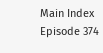Main Index    Episode 374